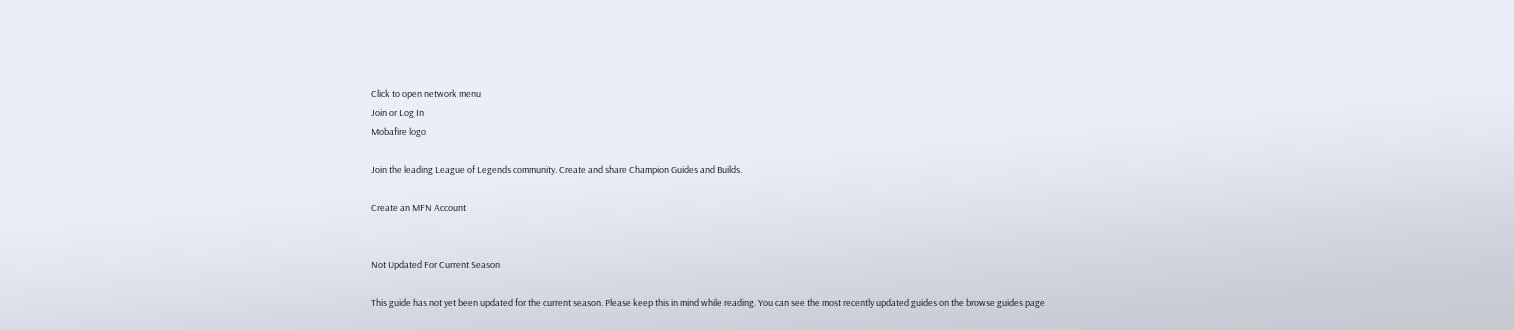Click to open network menu
Join or Log In
Mobafire logo

Join the leading League of Legends community. Create and share Champion Guides and Builds.

Create an MFN Account


Not Updated For Current Season

This guide has not yet been updated for the current season. Please keep this in mind while reading. You can see the most recently updated guides on the browse guides page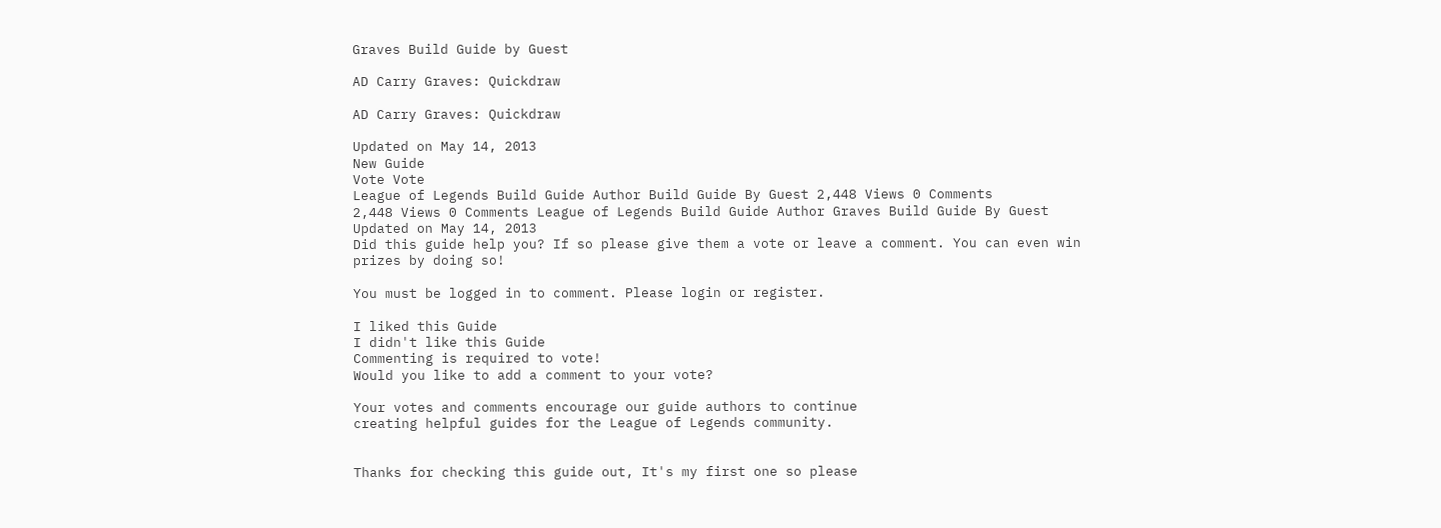Graves Build Guide by Guest

AD Carry Graves: Quickdraw

AD Carry Graves: Quickdraw

Updated on May 14, 2013
New Guide
Vote Vote
League of Legends Build Guide Author Build Guide By Guest 2,448 Views 0 Comments
2,448 Views 0 Comments League of Legends Build Guide Author Graves Build Guide By Guest Updated on May 14, 2013
Did this guide help you? If so please give them a vote or leave a comment. You can even win prizes by doing so!

You must be logged in to comment. Please login or register.

I liked this Guide
I didn't like this Guide
Commenting is required to vote!
Would you like to add a comment to your vote?

Your votes and comments encourage our guide authors to continue
creating helpful guides for the League of Legends community.


Thanks for checking this guide out, It's my first one so please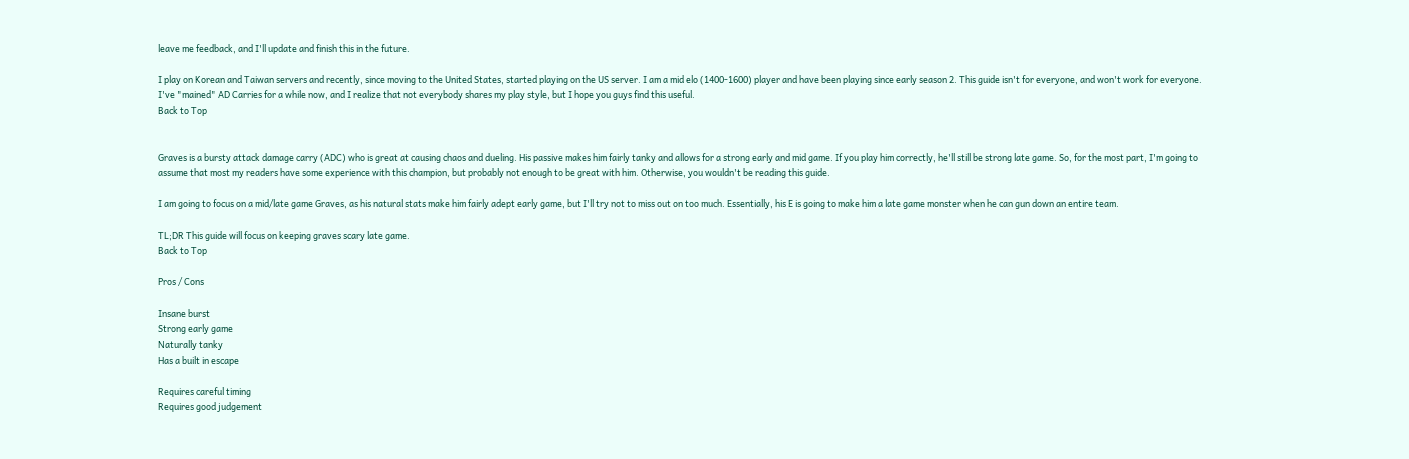leave me feedback, and I'll update and finish this in the future.

I play on Korean and Taiwan servers and recently, since moving to the United States, started playing on the US server. I am a mid elo (1400-1600) player and have been playing since early season 2. This guide isn't for everyone, and won't work for everyone. I've "mained" AD Carries for a while now, and I realize that not everybody shares my play style, but I hope you guys find this useful.
Back to Top


Graves is a bursty attack damage carry (ADC) who is great at causing chaos and dueling. His passive makes him fairly tanky and allows for a strong early and mid game. If you play him correctly, he'll still be strong late game. So, for the most part, I'm going to assume that most my readers have some experience with this champion, but probably not enough to be great with him. Otherwise, you wouldn't be reading this guide.

I am going to focus on a mid/late game Graves, as his natural stats make him fairly adept early game, but I'll try not to miss out on too much. Essentially, his E is going to make him a late game monster when he can gun down an entire team.

TL;DR This guide will focus on keeping graves scary late game.
Back to Top

Pros / Cons

Insane burst
Strong early game
Naturally tanky
Has a built in escape

Requires careful timing
Requires good judgement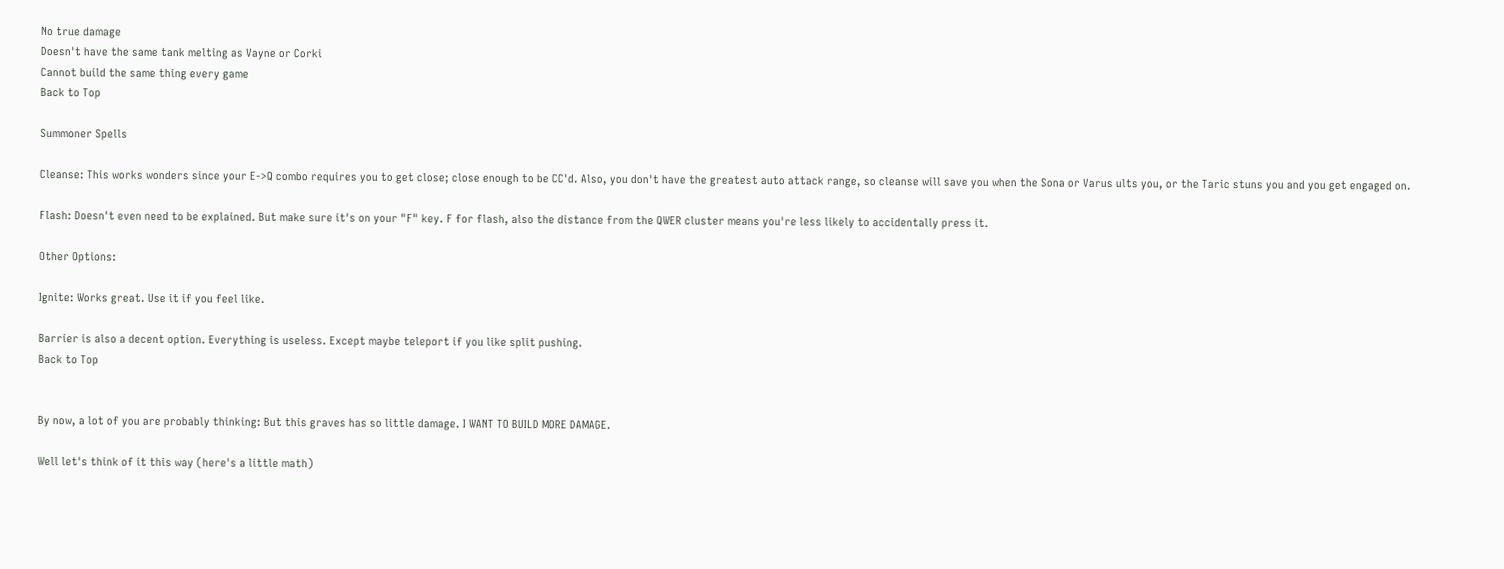No true damage
Doesn't have the same tank melting as Vayne or Corki
Cannot build the same thing every game
Back to Top

Summoner Spells

Cleanse: This works wonders since your E->Q combo requires you to get close; close enough to be CC'd. Also, you don't have the greatest auto attack range, so cleanse will save you when the Sona or Varus ults you, or the Taric stuns you and you get engaged on.

Flash: Doesn't even need to be explained. But make sure it's on your "F" key. F for flash, also the distance from the QWER cluster means you're less likely to accidentally press it.

Other Options:

Ignite: Works great. Use it if you feel like.

Barrier is also a decent option. Everything is useless. Except maybe teleport if you like split pushing.
Back to Top


By now, a lot of you are probably thinking: But this graves has so little damage. I WANT TO BUILD MORE DAMAGE.

Well let's think of it this way (here's a little math)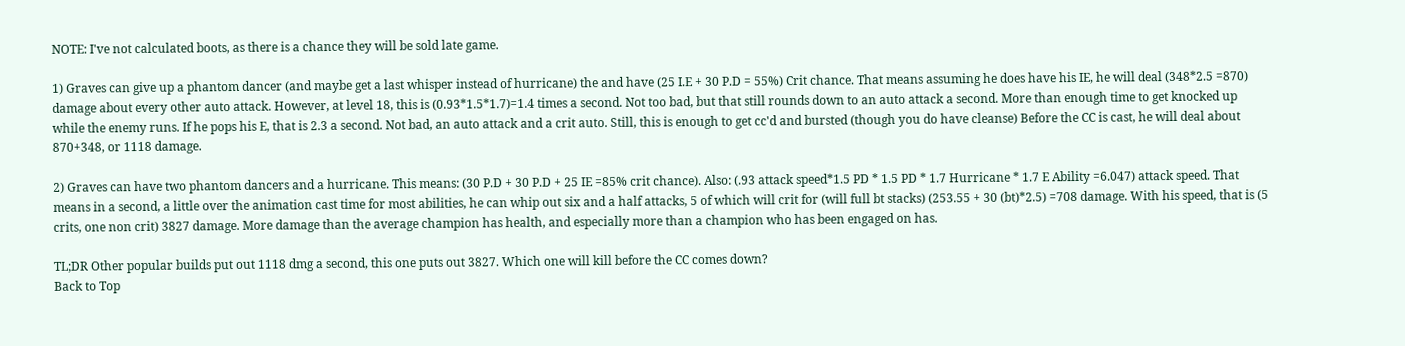NOTE: I've not calculated boots, as there is a chance they will be sold late game.

1) Graves can give up a phantom dancer (and maybe get a last whisper instead of hurricane) the and have (25 I.E + 30 P.D = 55%) Crit chance. That means assuming he does have his IE, he will deal (348*2.5 =870) damage about every other auto attack. However, at level 18, this is (0.93*1.5*1.7)=1.4 times a second. Not too bad, but that still rounds down to an auto attack a second. More than enough time to get knocked up while the enemy runs. If he pops his E, that is 2.3 a second. Not bad, an auto attack and a crit auto. Still, this is enough to get cc'd and bursted (though you do have cleanse) Before the CC is cast, he will deal about 870+348, or 1118 damage.

2) Graves can have two phantom dancers and a hurricane. This means: (30 P.D + 30 P.D + 25 IE =85% crit chance). Also: (.93 attack speed*1.5 PD * 1.5 PD * 1.7 Hurricane * 1.7 E Ability =6.047) attack speed. That means in a second, a little over the animation cast time for most abilities, he can whip out six and a half attacks, 5 of which will crit for (will full bt stacks) (253.55 + 30 (bt)*2.5) =708 damage. With his speed, that is (5 crits, one non crit) 3827 damage. More damage than the average champion has health, and especially more than a champion who has been engaged on has.

TL;DR Other popular builds put out 1118 dmg a second, this one puts out 3827. Which one will kill before the CC comes down?
Back to Top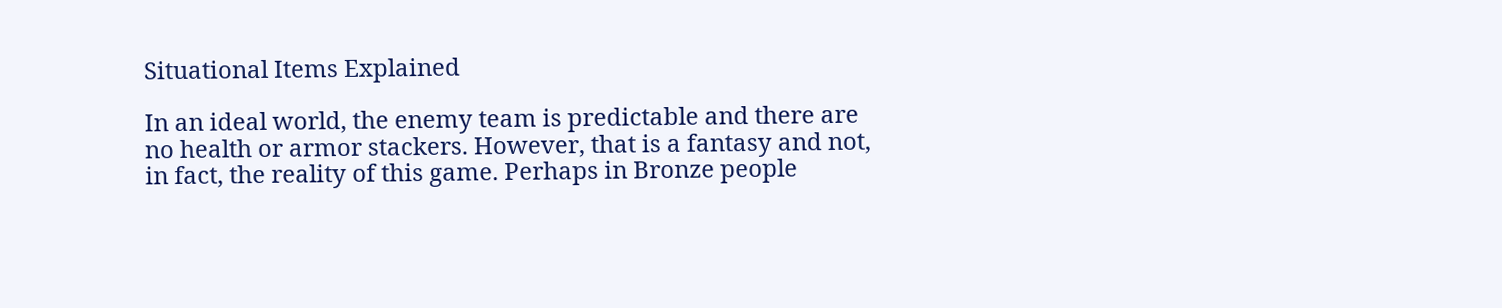Situational Items Explained

In an ideal world, the enemy team is predictable and there are no health or armor stackers. However, that is a fantasy and not, in fact, the reality of this game. Perhaps in Bronze people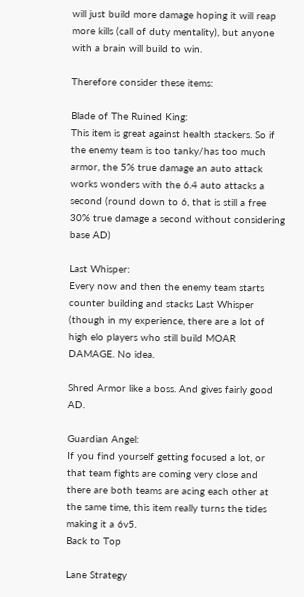will just build more damage hoping it will reap more kills (call of duty mentality), but anyone with a brain will build to win.

Therefore consider these items:

Blade of The Ruined King:
This item is great against health stackers. So if the enemy team is too tanky/has too much armor, the 5% true damage an auto attack works wonders with the 6.4 auto attacks a second (round down to 6, that is still a free 30% true damage a second without considering base AD)

Last Whisper:
Every now and then the enemy team starts counter building and stacks Last Whisper (though in my experience, there are a lot of high elo players who still build MOAR DAMAGE. No idea.

Shred Armor like a boss. And gives fairly good AD.

Guardian Angel:
If you find yourself getting focused a lot, or that team fights are coming very close and there are both teams are acing each other at the same time, this item really turns the tides making it a 6v5.
Back to Top

Lane Strategy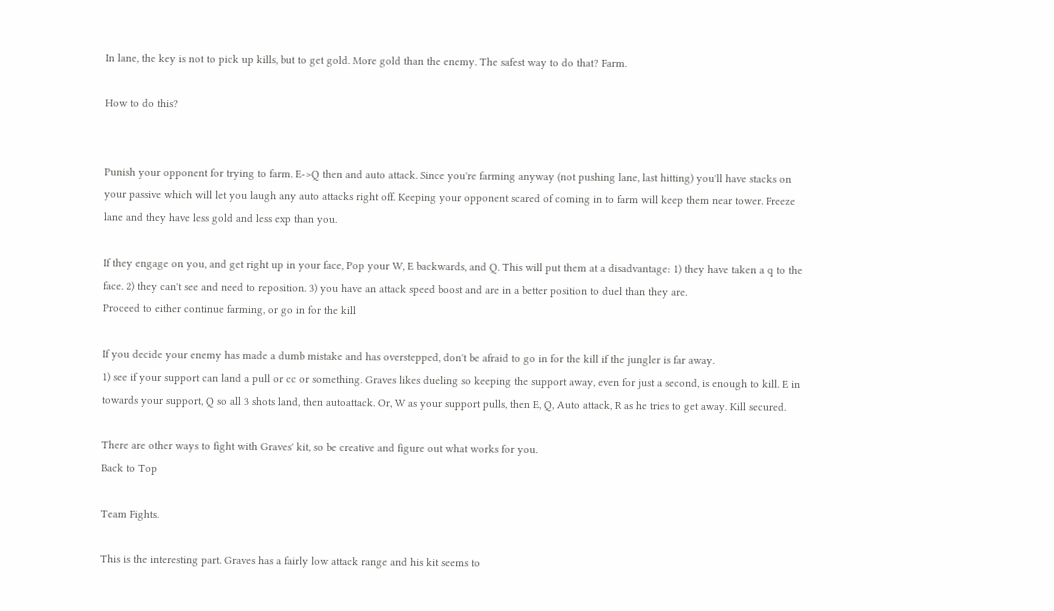In lane, the key is not to pick up kills, but to get gold. More gold than the enemy. The safest way to do that? Farm.

How to do this?


Punish your opponent for trying to farm. E->Q then and auto attack. Since you're farming anyway (not pushing lane, last hitting) you'll have stacks on your passive which will let you laugh any auto attacks right off. Keeping your opponent scared of coming in to farm will keep them near tower. Freeze lane and they have less gold and less exp than you.

If they engage on you, and get right up in your face, Pop your W, E backwards, and Q. This will put them at a disadvantage: 1) they have taken a q to the face. 2) they can't see and need to reposition. 3) you have an attack speed boost and are in a better position to duel than they are.
Proceed to either continue farming, or go in for the kill

If you decide your enemy has made a dumb mistake and has overstepped, don't be afraid to go in for the kill if the jungler is far away.
1) see if your support can land a pull or cc or something. Graves likes dueling so keeping the support away, even for just a second, is enough to kill. E in towards your support, Q so all 3 shots land, then autoattack. Or, W as your support pulls, then E, Q, Auto attack, R as he tries to get away. Kill secured.

There are other ways to fight with Graves' kit, so be creative and figure out what works for you.
Back to Top

Team Fights.

This is the interesting part. Graves has a fairly low attack range and his kit seems to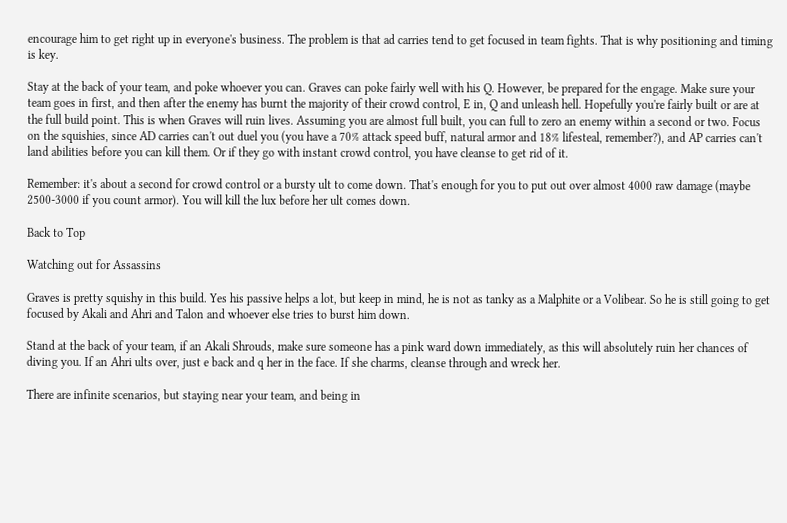encourage him to get right up in everyone's business. The problem is that ad carries tend to get focused in team fights. That is why positioning and timing is key.

Stay at the back of your team, and poke whoever you can. Graves can poke fairly well with his Q. However, be prepared for the engage. Make sure your team goes in first, and then after the enemy has burnt the majority of their crowd control, E in, Q and unleash hell. Hopefully you're fairly built or are at the full build point. This is when Graves will ruin lives. Assuming you are almost full built, you can full to zero an enemy within a second or two. Focus on the squishies, since AD carries can't out duel you (you have a 70% attack speed buff, natural armor and 18% lifesteal, remember?), and AP carries can't land abilities before you can kill them. Or if they go with instant crowd control, you have cleanse to get rid of it.

Remember: it's about a second for crowd control or a bursty ult to come down. That's enough for you to put out over almost 4000 raw damage (maybe 2500-3000 if you count armor). You will kill the lux before her ult comes down.

Back to Top

Watching out for Assassins

Graves is pretty squishy in this build. Yes his passive helps a lot, but keep in mind, he is not as tanky as a Malphite or a Volibear. So he is still going to get focused by Akali and Ahri and Talon and whoever else tries to burst him down.

Stand at the back of your team, if an Akali Shrouds, make sure someone has a pink ward down immediately, as this will absolutely ruin her chances of diving you. If an Ahri ults over, just e back and q her in the face. If she charms, cleanse through and wreck her.

There are infinite scenarios, but staying near your team, and being in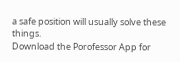a safe position will usually solve these things.
Download the Porofessor App for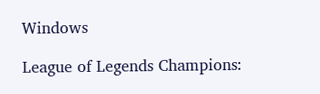Windows

League of Legends Champions: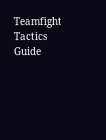Teamfight Tactics Guide